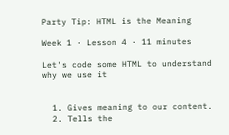Party Tip: HTML is the Meaning

Week 1 · Lesson 4 · 11 minutes

Let's code some HTML to understand why we use it


  1. Gives meaning to our content.
  2. Tells the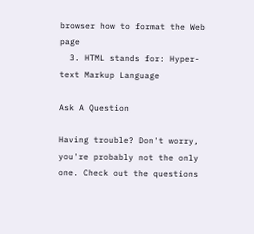browser how to format the Web page
  3. HTML stands for: Hyper-text Markup Language

Ask A Question

Having trouble? Don't worry, you're probably not the only one. Check out the questions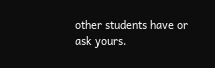other students have or ask yours.